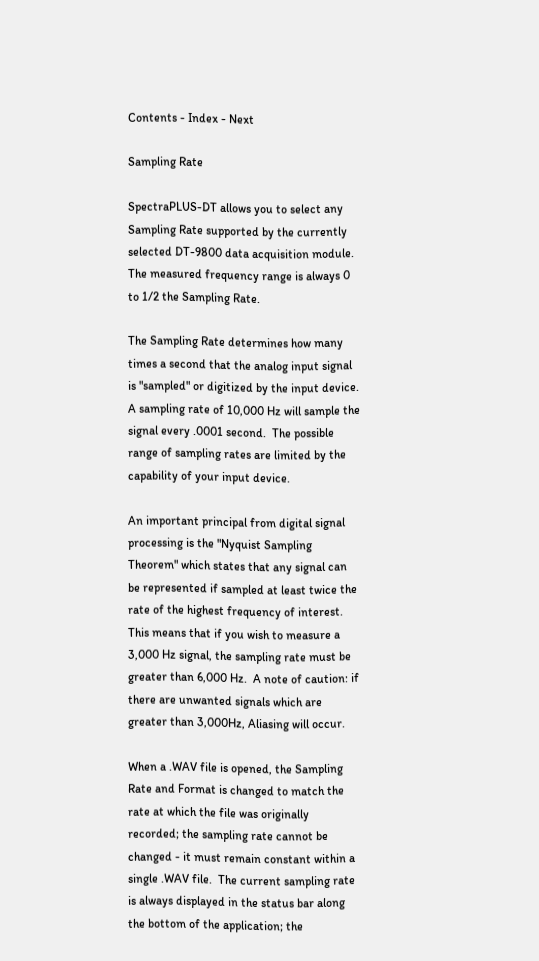Contents - Index - Next

Sampling Rate

SpectraPLUS-DT allows you to select any Sampling Rate supported by the currently selected DT-9800 data acquisition module.  The measured frequency range is always 0 to 1/2 the Sampling Rate.

The Sampling Rate determines how many times a second that the analog input signal is "sampled" or digitized by the input device.  A sampling rate of 10,000 Hz will sample the signal every .0001 second.  The possible range of sampling rates are limited by the capability of your input device.

An important principal from digital signal processing is the "Nyquist Sampling Theorem" which states that any signal can be represented if sampled at least twice the rate of the highest frequency of interest.  This means that if you wish to measure a 3,000 Hz signal, the sampling rate must be greater than 6,000 Hz.  A note of caution: if there are unwanted signals which are greater than 3,000Hz, Aliasing will occur.

When a .WAV file is opened, the Sampling Rate and Format is changed to match the rate at which the file was originally recorded; the sampling rate cannot be changed - it must remain constant within a single .WAV file.  The current sampling rate is always displayed in the status bar along the bottom of the application; the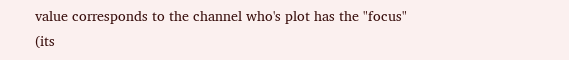value corresponds to the channel who's plot has the "focus" (its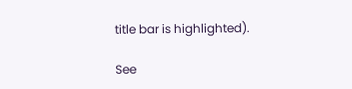title bar is highlighted).

See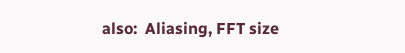also:  Aliasing, FFT size